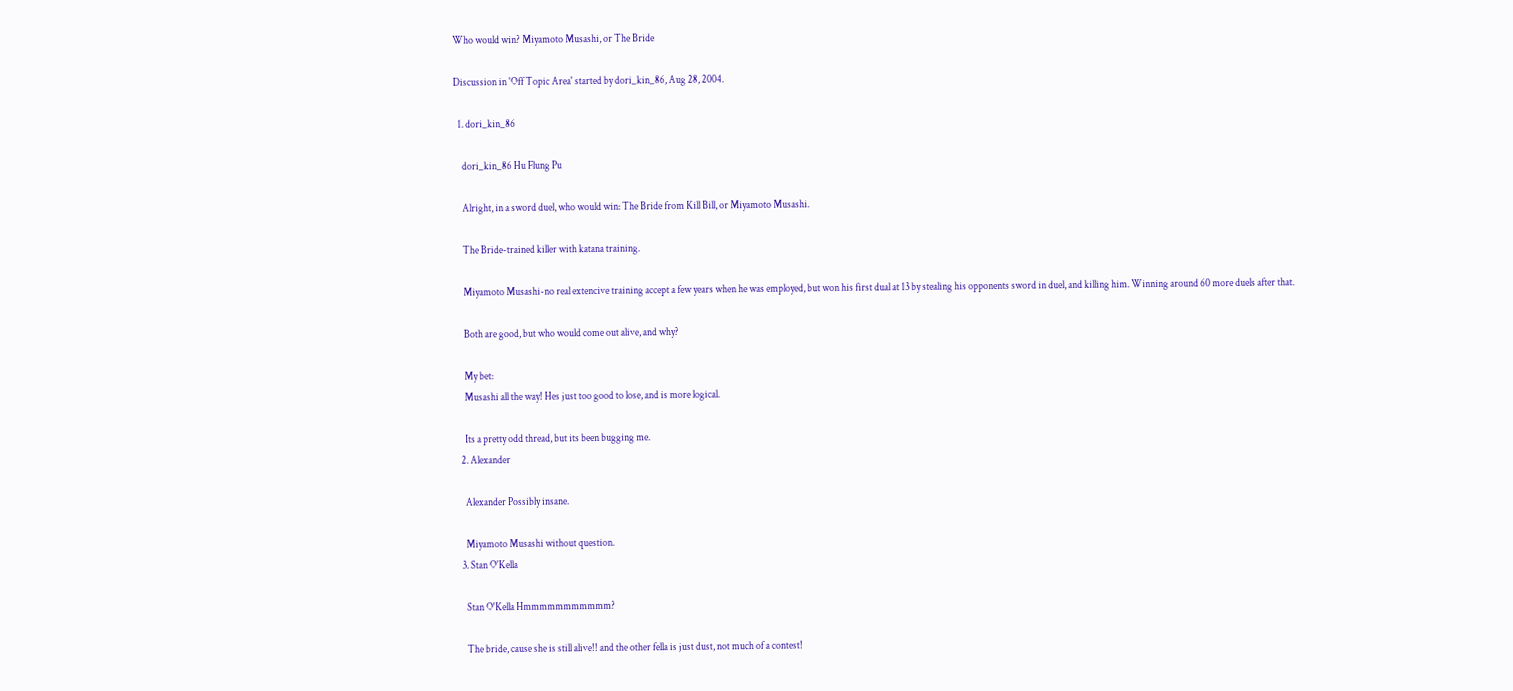Who would win? Miyamoto Musashi, or The Bride

Discussion in 'Off Topic Area' started by dori_kin_86, Aug 28, 2004.

  1. dori_kin_86

    dori_kin_86 Hu Flung Pu

    Alright, in a sword duel, who would win: The Bride from Kill Bill, or Miyamoto Musashi.

    The Bride-trained killer with katana training.

    Miyamoto Musashi-no real extencive training accept a few years when he was employed, but won his first dual at 13 by stealing his opponents sword in duel, and killing him. Winning around 60 more duels after that.

    Both are good, but who would come out alive, and why?

    My bet:
    Musashi all the way! Hes just too good to lose, and is more logical.

    Its a pretty odd thread, but its been bugging me.
  2. Alexander

    Alexander Possibly insane.

    Miyamoto Musashi without question.
  3. Stan O'Kella

    Stan O'Kella Hmmmmmmmmmmm?

    The bride, cause she is still alive!! and the other fella is just dust, not much of a contest!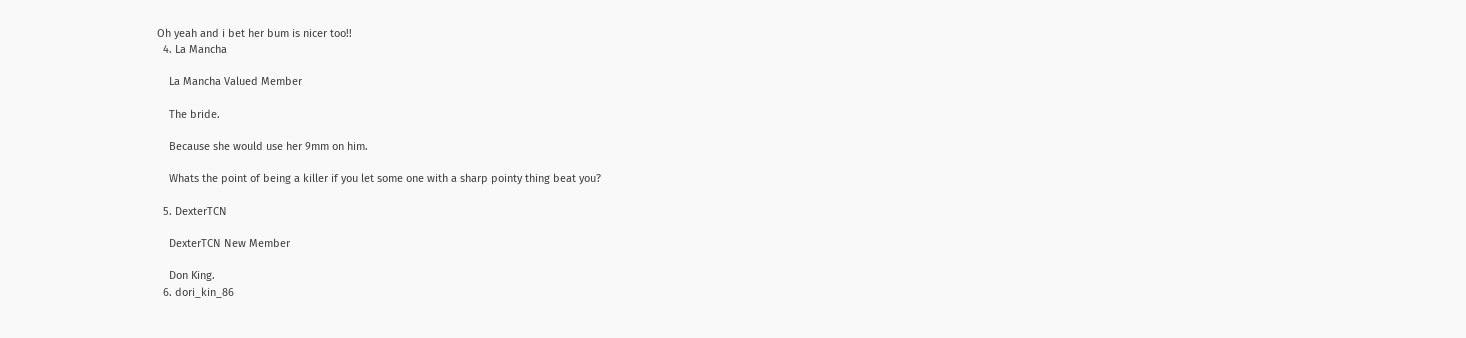Oh yeah and i bet her bum is nicer too!!
  4. La Mancha

    La Mancha Valued Member

    The bride.

    Because she would use her 9mm on him.

    Whats the point of being a killer if you let some one with a sharp pointy thing beat you?

  5. DexterTCN

    DexterTCN New Member

    Don King.
  6. dori_kin_86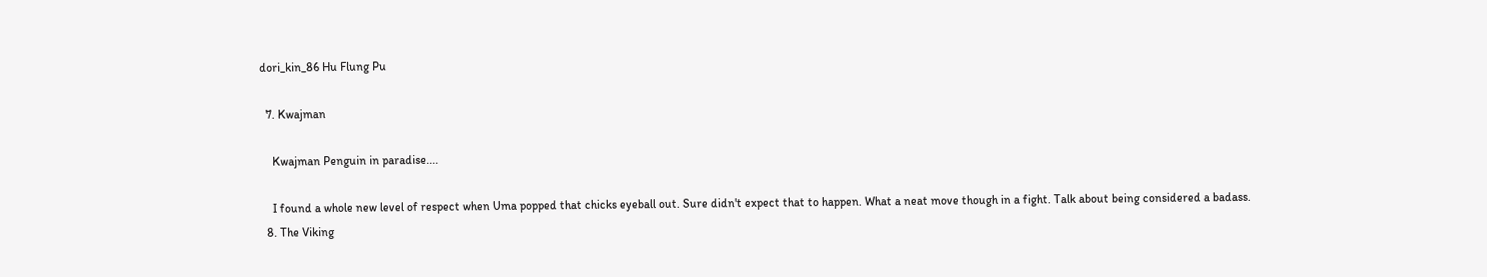dori_kin_86 Hu Flung Pu

  7. Kwajman

    Kwajman Penguin in paradise....

    I found a whole new level of respect when Uma popped that chicks eyeball out. Sure didn't expect that to happen. What a neat move though in a fight. Talk about being considered a badass.
  8. The Viking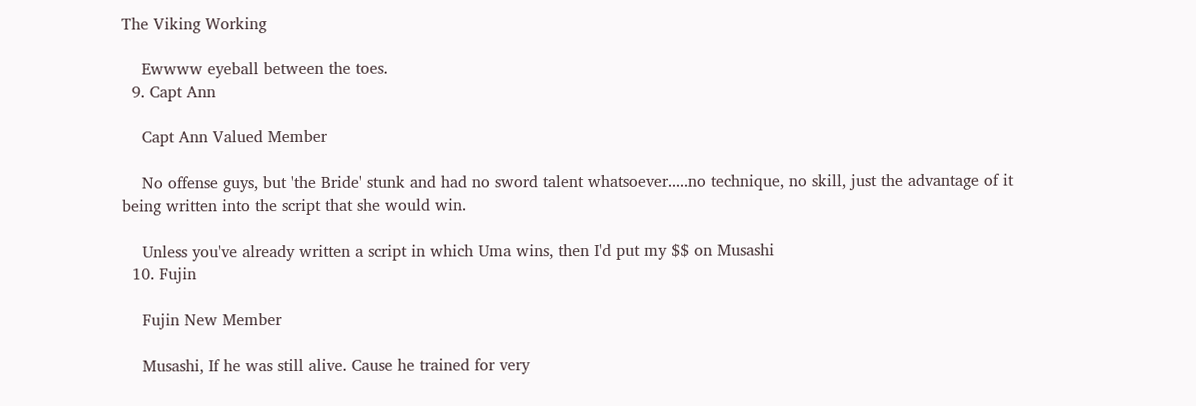The Viking Working

    Ewwww eyeball between the toes.
  9. Capt Ann

    Capt Ann Valued Member

    No offense guys, but 'the Bride' stunk and had no sword talent whatsoever.....no technique, no skill, just the advantage of it being written into the script that she would win.

    Unless you've already written a script in which Uma wins, then I'd put my $$ on Musashi
  10. Fujin

    Fujin New Member

    Musashi, If he was still alive. Cause he trained for very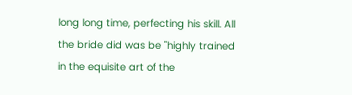long long time, perfecting his skill. All the bride did was be "highly trained in the equisite art of the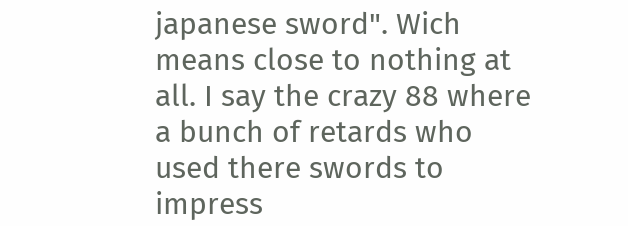japanese sword". Wich means close to nothing at all. I say the crazy 88 where a bunch of retards who used there swords to impress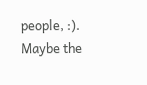people, :). Maybe the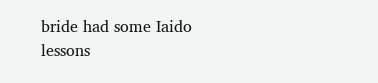bride had some Iaido lessons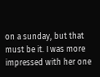on a sunday, but that must be it. I was more impressed with her one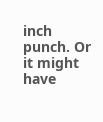inch punch. Or it might have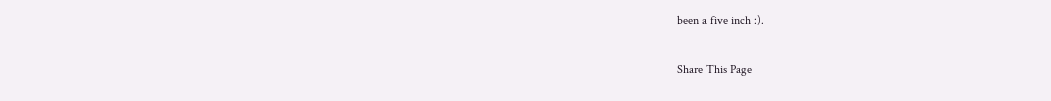been a five inch :).

Share This Page